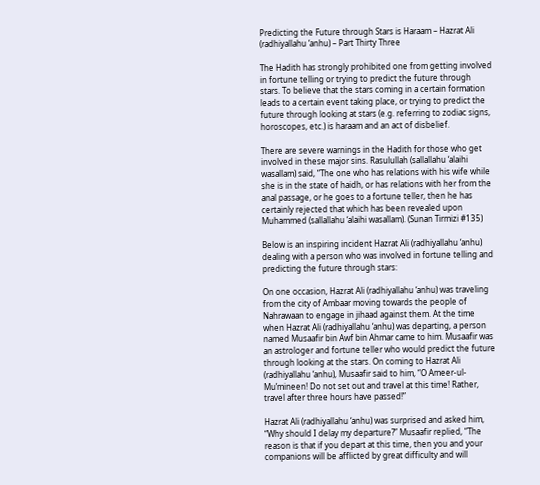Predicting the Future through Stars is Haraam – Hazrat Ali (radhiyallahu ‘anhu) – Part Thirty Three

The Hadith has strongly prohibited one from getting involved in fortune telling or trying to predict the future through stars. To believe that the stars coming in a certain formation leads to a certain event taking place, or trying to predict the future through looking at stars (e.g. referring to zodiac signs, horoscopes, etc.) is haraam and an act of disbelief.

There are severe warnings in the Hadith for those who get involved in these major sins. Rasulullah (sallallahu ‘alaihi wasallam) said, “The one who has relations with his wife while she is in the state of haidh, or has relations with her from the anal passage, or he goes to a fortune teller, then he has certainly rejected that which has been revealed upon Muhammed (sallallahu ‘alaihi wasallam). (Sunan Tirmizi #135)

Below is an inspiring incident Hazrat Ali (radhiyallahu ‘anhu) dealing with a person who was involved in fortune telling and predicting the future through stars:

On one occasion, Hazrat Ali (radhiyallahu ‘anhu) was traveling from the city of Ambaar moving towards the people of Nahrawaan to engage in jihaad against them. At the time when Hazrat Ali (radhiyallahu ‘anhu) was departing, a person named Musaafir bin Awf bin Ahmar came to him. Musaafir was an astrologer and fortune teller who would predict the future through looking at the stars. On coming to Hazrat Ali (radhiyallahu ‘anhu), Musaafir said to him, “O Ameer-ul-Mu’mineen! Do not set out and travel at this time! Rather, travel after three hours have passed!”

Hazrat Ali (radhiyallahu ‘anhu) was surprised and asked him, “Why should I delay my departure?” Musaafir replied, “The reason is that if you depart at this time, then you and your companions will be afflicted by great difficulty and will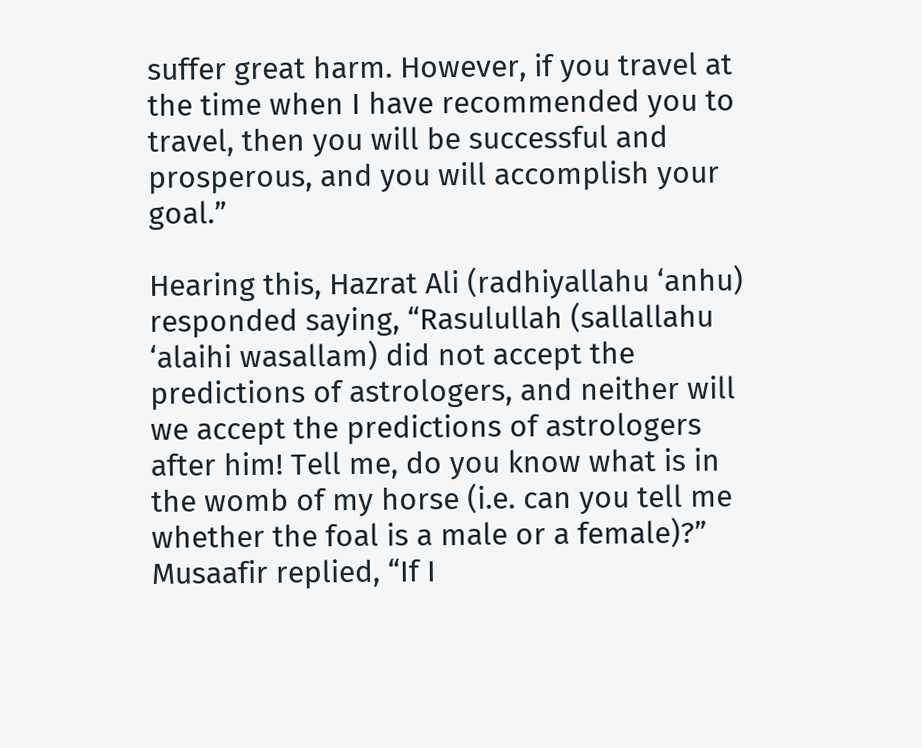suffer great harm. However, if you travel at the time when I have recommended you to travel, then you will be successful and prosperous, and you will accomplish your goal.”

Hearing this, Hazrat Ali (radhiyallahu ‘anhu) responded saying, “Rasulullah (sallallahu ‘alaihi wasallam) did not accept the predictions of astrologers, and neither will we accept the predictions of astrologers after him! Tell me, do you know what is in the womb of my horse (i.e. can you tell me whether the foal is a male or a female)?” Musaafir replied, “If I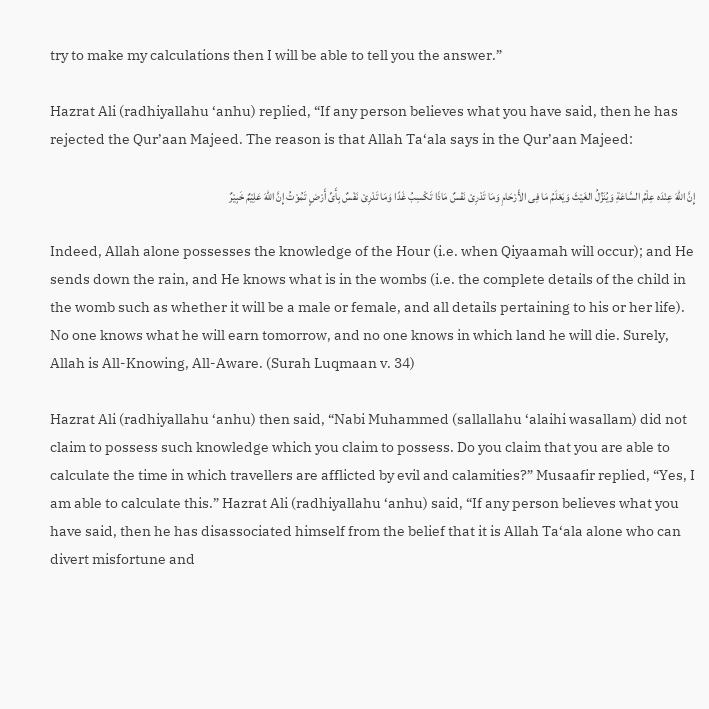try to make my calculations then I will be able to tell you the answer.”

Hazrat Ali (radhiyallahu ‘anhu) replied, “If any person believes what you have said, then he has rejected the Qur’aan Majeed. The reason is that Allah Ta‘ala says in the Qur’aan Majeed:

إِنَّ اللهَ عِنْدَه عِلْمُ السَّاعَةِ وَيُنَزِّلُ الغَيْثَ وَيَعْلَمُ مَا فِى الأَرْحَامِ وَمَا تَدْرِىْ نَفْسٌ مَاذَا تَكْسِبُ غَدًا وَمَا تَدْرِىْ نَفْسٌ بِأَىِّ أَرْضٍ تَمُوْتُ إِنَّ اللهَ عَلِيْمٌ خَبِيْرٌ

Indeed, Allah alone possesses the knowledge of the Hour (i.e. when Qiyaamah will occur); and He sends down the rain, and He knows what is in the wombs (i.e. the complete details of the child in the womb such as whether it will be a male or female, and all details pertaining to his or her life). No one knows what he will earn tomorrow, and no one knows in which land he will die. Surely, Allah is All-Knowing, All-Aware. (Surah Luqmaan v. 34)

Hazrat Ali (radhiyallahu ‘anhu) then said, “Nabi Muhammed (sallallahu ‘alaihi wasallam) did not claim to possess such knowledge which you claim to possess. Do you claim that you are able to calculate the time in which travellers are afflicted by evil and calamities?” Musaafir replied, “Yes, I am able to calculate this.” Hazrat Ali (radhiyallahu ‘anhu) said, “If any person believes what you have said, then he has disassociated himself from the belief that it is Allah Ta‘ala alone who can divert misfortune and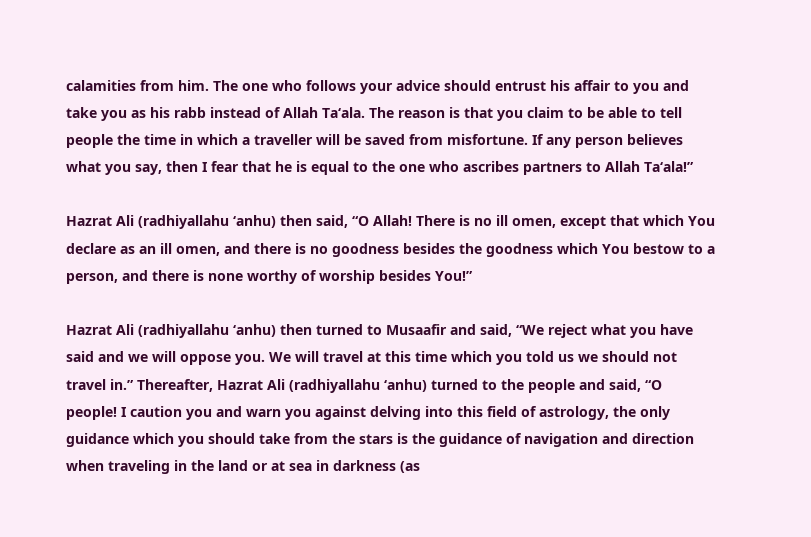calamities from him. The one who follows your advice should entrust his affair to you and take you as his rabb instead of Allah Ta‘ala. The reason is that you claim to be able to tell people the time in which a traveller will be saved from misfortune. If any person believes what you say, then I fear that he is equal to the one who ascribes partners to Allah Ta‘ala!”

Hazrat Ali (radhiyallahu ‘anhu) then said, “O Allah! There is no ill omen, except that which You declare as an ill omen, and there is no goodness besides the goodness which You bestow to a person, and there is none worthy of worship besides You!”

Hazrat Ali (radhiyallahu ‘anhu) then turned to Musaafir and said, “We reject what you have said and we will oppose you. We will travel at this time which you told us we should not travel in.” Thereafter, Hazrat Ali (radhiyallahu ‘anhu) turned to the people and said, “O people! I caution you and warn you against delving into this field of astrology, the only guidance which you should take from the stars is the guidance of navigation and direction when traveling in the land or at sea in darkness (as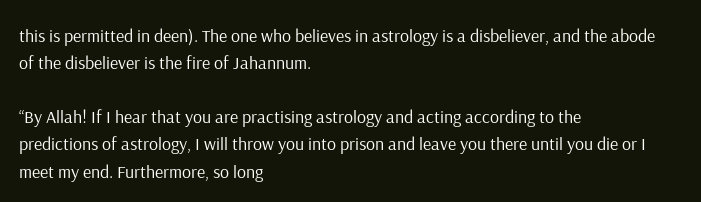this is permitted in deen). The one who believes in astrology is a disbeliever, and the abode of the disbeliever is the fire of Jahannum.

“By Allah! If I hear that you are practising astrology and acting according to the predictions of astrology, I will throw you into prison and leave you there until you die or I meet my end. Furthermore, so long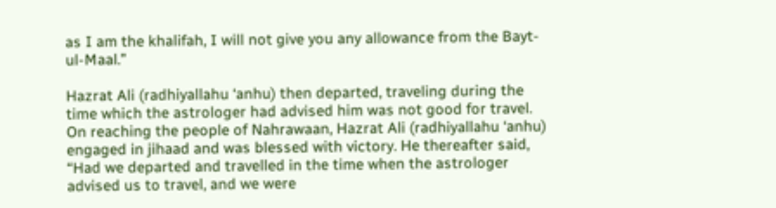as I am the khalifah, I will not give you any allowance from the Bayt-ul-Maal.”

Hazrat Ali (radhiyallahu ‘anhu) then departed, traveling during the time which the astrologer had advised him was not good for travel. On reaching the people of Nahrawaan, Hazrat Ali (radhiyallahu ‘anhu) engaged in jihaad and was blessed with victory. He thereafter said, “Had we departed and travelled in the time when the astrologer advised us to travel, and we were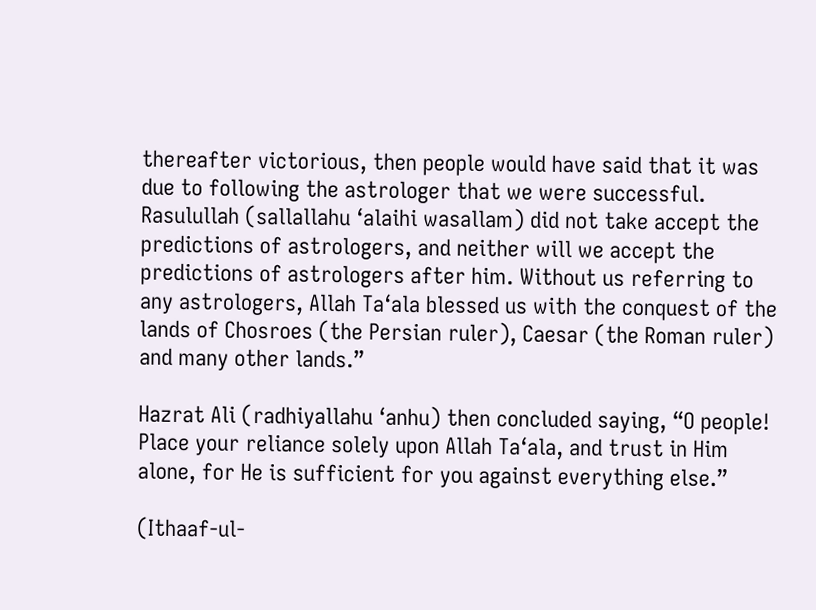thereafter victorious, then people would have said that it was due to following the astrologer that we were successful. Rasulullah (sallallahu ‘alaihi wasallam) did not take accept the predictions of astrologers, and neither will we accept the predictions of astrologers after him. Without us referring to any astrologers, Allah Ta‘ala blessed us with the conquest of the lands of Chosroes (the Persian ruler), Caesar (the Roman ruler) and many other lands.”

Hazrat Ali (radhiyallahu ‘anhu) then concluded saying, “O people! Place your reliance solely upon Allah Ta‘ala, and trust in Him alone, for He is sufficient for you against everything else.”

(Ithaaf-ul-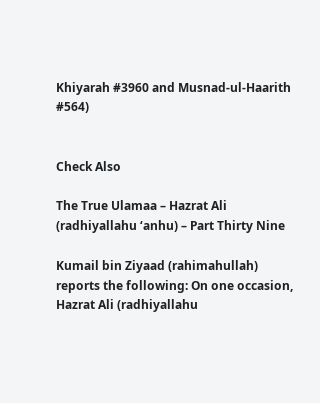Khiyarah #3960 and Musnad-ul-Haarith #564)


Check Also

The True Ulamaa – Hazrat Ali (radhiyallahu ‘anhu) – Part Thirty Nine

Kumail bin Ziyaad (rahimahullah) reports the following: On one occasion, Hazrat Ali (radhiyallahu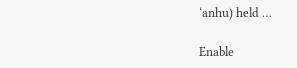‘anhu) held …

Enable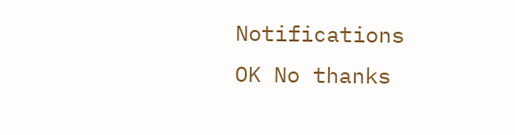Notifications    OK No thanks